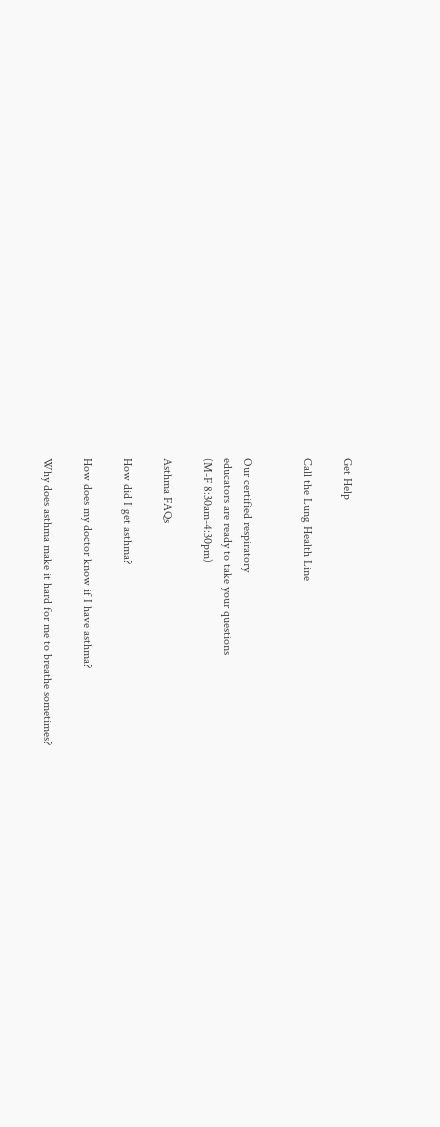Get Help

Call the Lung Health Line


Our certified respiratory
educators are ready to take your questions
(M-F 8:30am-4:30pm)

Asthma FAQs

How did I get asthma?

How does my doctor know if I have asthma?

Why does asthma make it hard for me to breathe sometimes?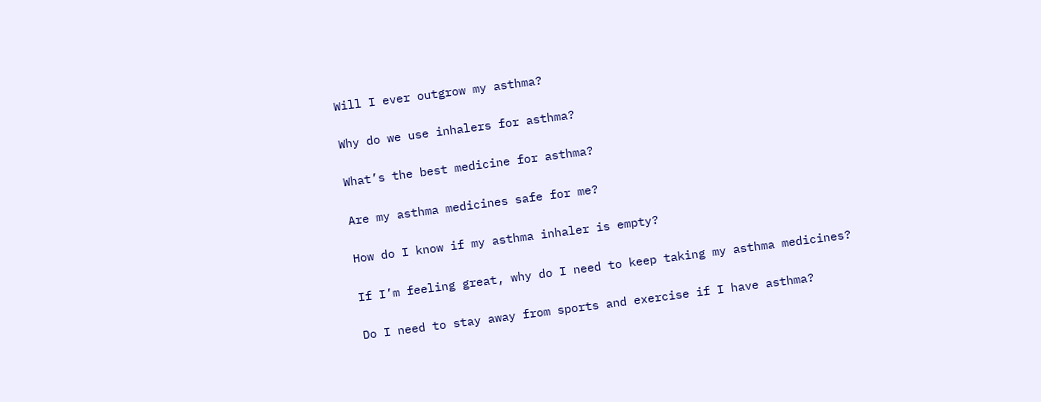Will I ever outgrow my asthma?

Why do we use inhalers for asthma?

What’s the best medicine for asthma?

Are my asthma medicines safe for me?

How do I know if my asthma inhaler is empty?

If I’m feeling great, why do I need to keep taking my asthma medicines?

Do I need to stay away from sports and exercise if I have asthma?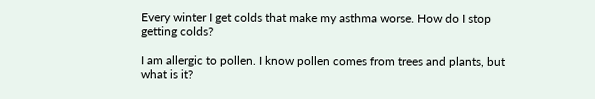Every winter I get colds that make my asthma worse. How do I stop getting colds?

I am allergic to pollen. I know pollen comes from trees and plants, but what is it?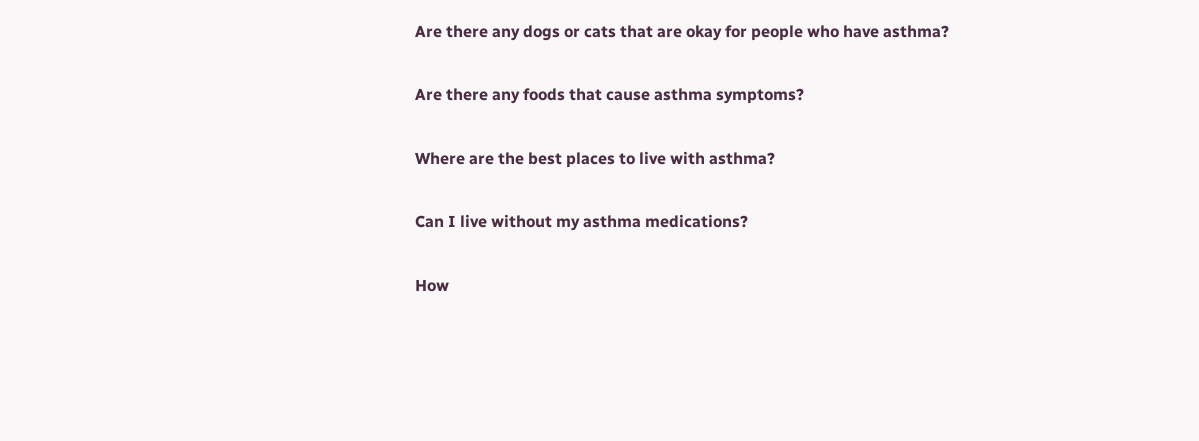Are there any dogs or cats that are okay for people who have asthma?

Are there any foods that cause asthma symptoms?

Where are the best places to live with asthma?

Can I live without my asthma medications?

How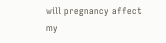will pregnancy affect my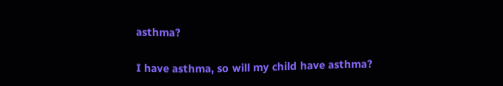asthma?

I have asthma, so will my child have asthma?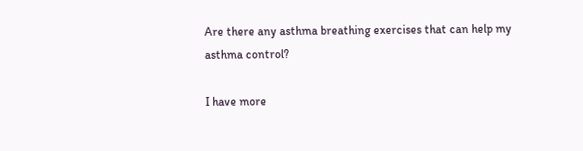Are there any asthma breathing exercises that can help my asthma control?

I have more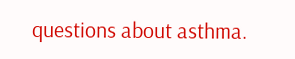questions about asthma.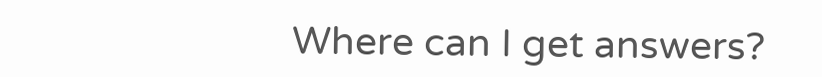Where can I get answers?